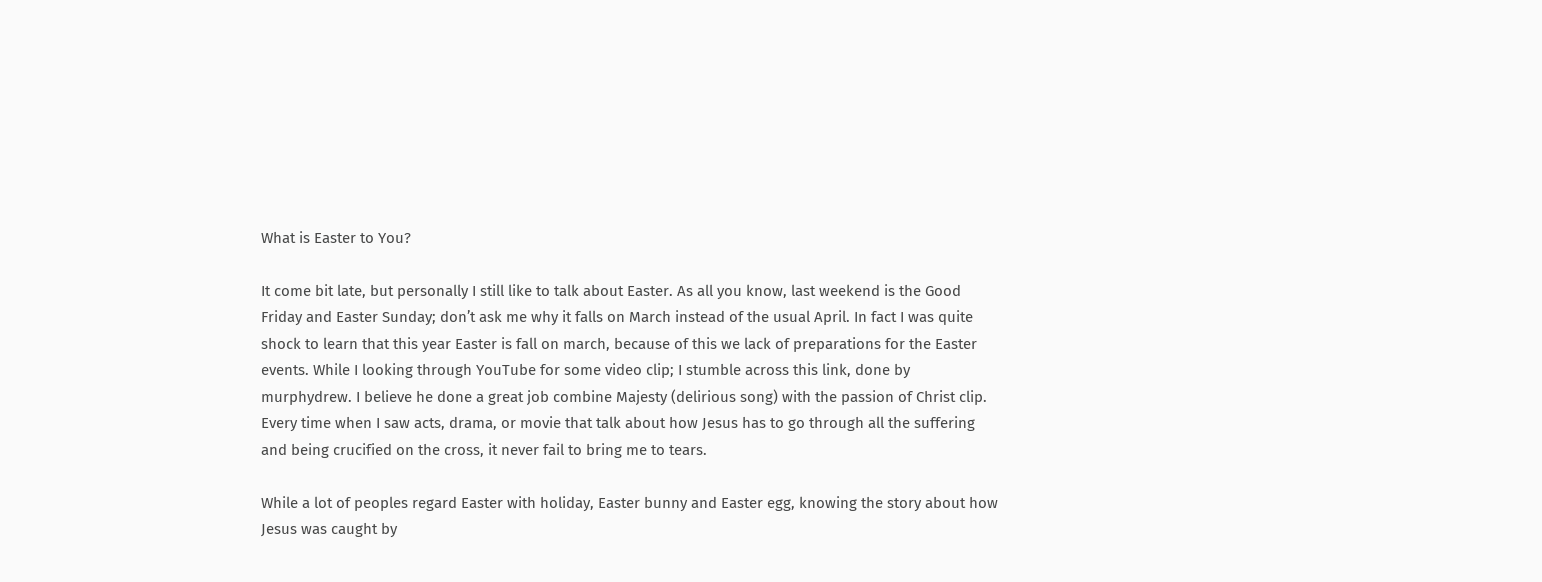What is Easter to You?

It come bit late, but personally I still like to talk about Easter. As all you know, last weekend is the Good Friday and Easter Sunday; don’t ask me why it falls on March instead of the usual April. In fact I was quite shock to learn that this year Easter is fall on march, because of this we lack of preparations for the Easter events. While I looking through YouTube for some video clip; I stumble across this link, done by murphydrew. I believe he done a great job combine Majesty (delirious song) with the passion of Christ clip. Every time when I saw acts, drama, or movie that talk about how Jesus has to go through all the suffering and being crucified on the cross, it never fail to bring me to tears.

While a lot of peoples regard Easter with holiday, Easter bunny and Easter egg, knowing the story about how Jesus was caught by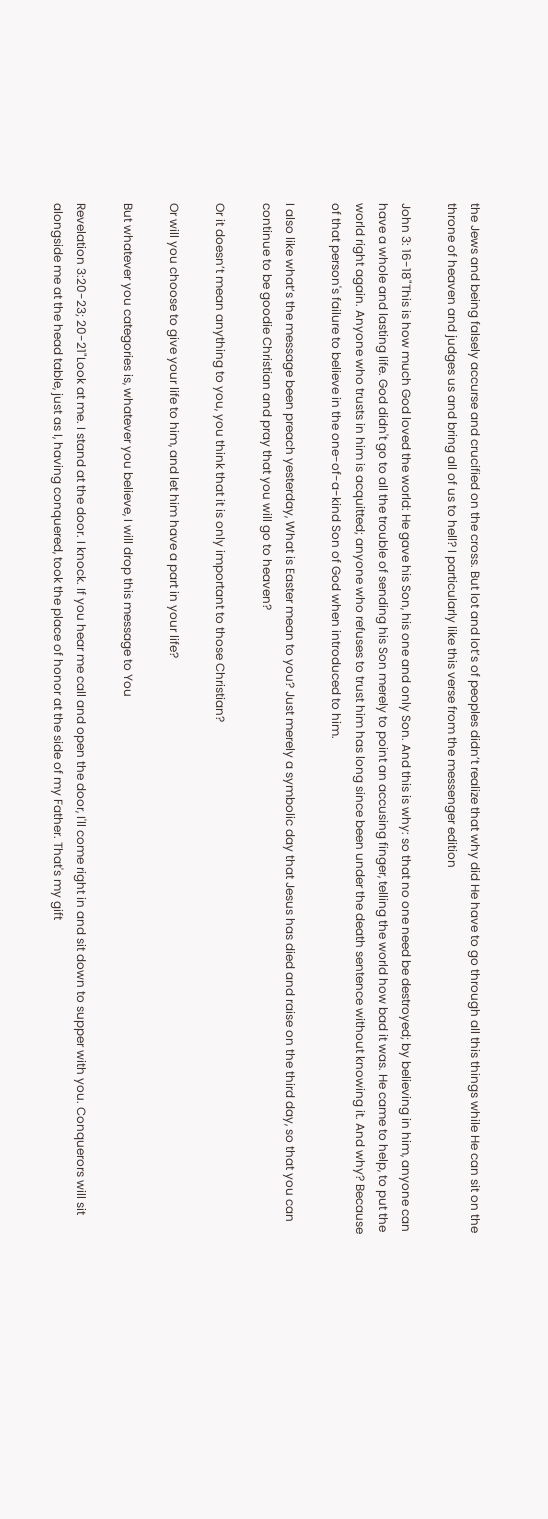the Jews and being falsely accurse and crucified on the cross. But lot and lot’s of peoples didn’t realize that why did He have to go through all this things while He can sit on the throne of heaven and judges us and bring all of us to hell? I particularly like this verse from the messenger edition

John 3: 16-18"This is how much God loved the world: He gave his Son, his one and only Son. And this is why: so that no one need be destroyed; by believing in him, anyone can have a whole and lasting life. God didn't go to all the trouble of sending his Son merely to point an accusing finger, telling the world how bad it was. He came to help, to put the world right again. Anyone who trusts in him is acquitted; anyone who refuses to trust him has long since been under the death sentence without knowing it. And why? Because of that person's failure to believe in the one-of-a-kind Son of God when introduced to him.

I also like what’s the message been preach yesterday, What is Easter mean to you? Just merely a symbolic day that Jesus has died and raise on the third day, so that you can continue to be goodie Christian and pray that you will go to heaven?

Or it doesn’t mean anything to you, you think that it is only important to those Christian?

Or will you choose to give your life to him, and let him have a part in your life?

But whatever you categories is, whatever you believe, I will drop this message to You

Revelation 3:20-23; 20-21"Look at me. I stand at the door. I knock. If you hear me call and open the door, I'll come right in and sit down to supper with you. Conquerors will sit alongside me at the head table, just as I, having conquered, took the place of honor at the side of my Father. That's my gift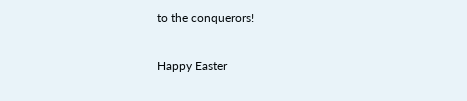to the conquerors!

Happy Easter